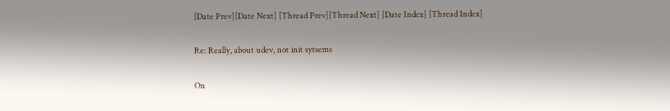[Date Prev][Date Next] [Thread Prev][Thread Next] [Date Index] [Thread Index]

Re: Really, about udev, not init sytsems

On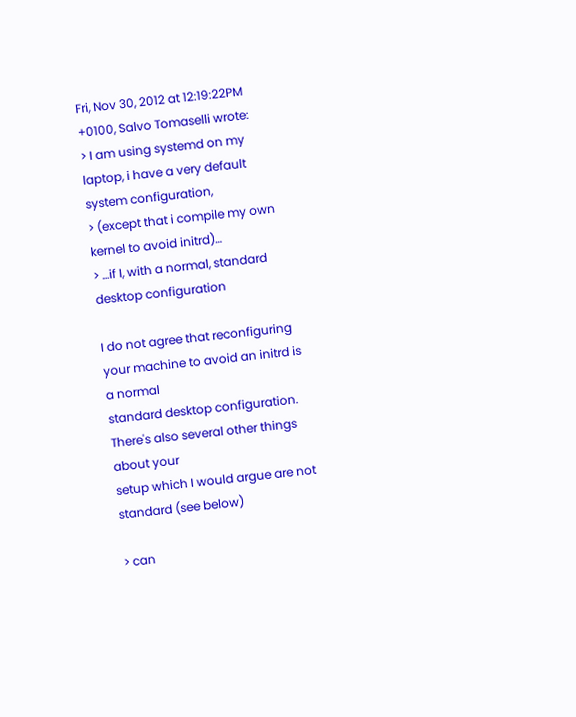Fri, Nov 30, 2012 at 12:19:22PM +0100, Salvo Tomaselli wrote:
> I am using systemd on my laptop, i have a very default system configuration,
> (except that i compile my own kernel to avoid initrd)…
> …if I, with a normal, standard desktop configuration

I do not agree that reconfiguring your machine to avoid an initrd is a normal
standard desktop configuration. There's also several other things about your
setup which I would argue are not standard (see below)

> can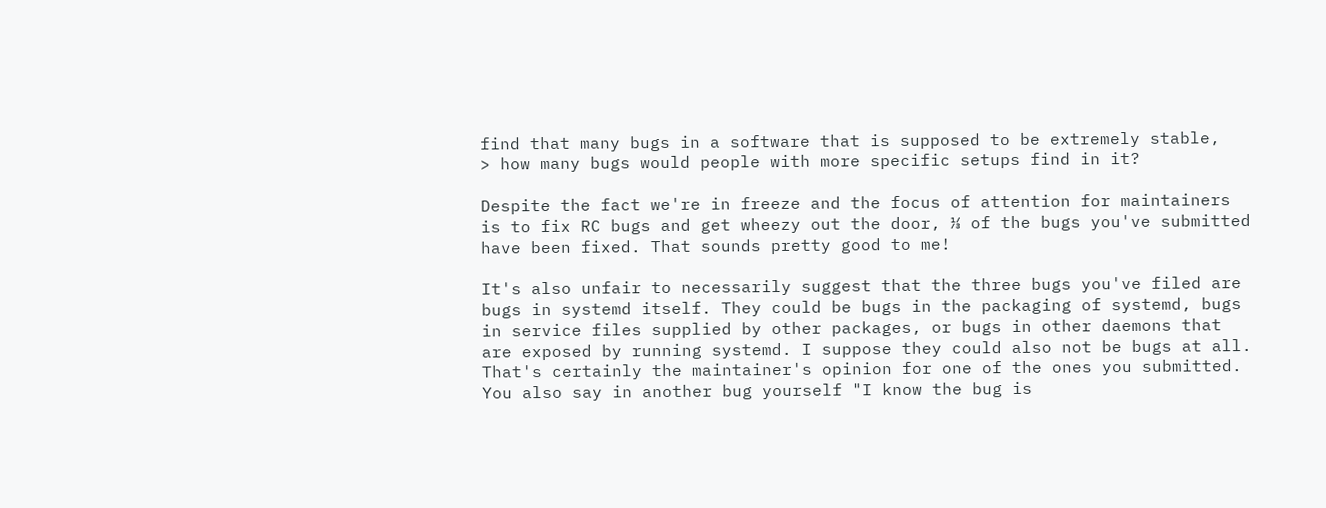find that many bugs in a software that is supposed to be extremely stable,
> how many bugs would people with more specific setups find in it?

Despite the fact we're in freeze and the focus of attention for maintainers
is to fix RC bugs and get wheezy out the door, ⅓ of the bugs you've submitted
have been fixed. That sounds pretty good to me!

It's also unfair to necessarily suggest that the three bugs you've filed are
bugs in systemd itself. They could be bugs in the packaging of systemd, bugs
in service files supplied by other packages, or bugs in other daemons that
are exposed by running systemd. I suppose they could also not be bugs at all.
That's certainly the maintainer's opinion for one of the ones you submitted.
You also say in another bug yourself "I know the bug is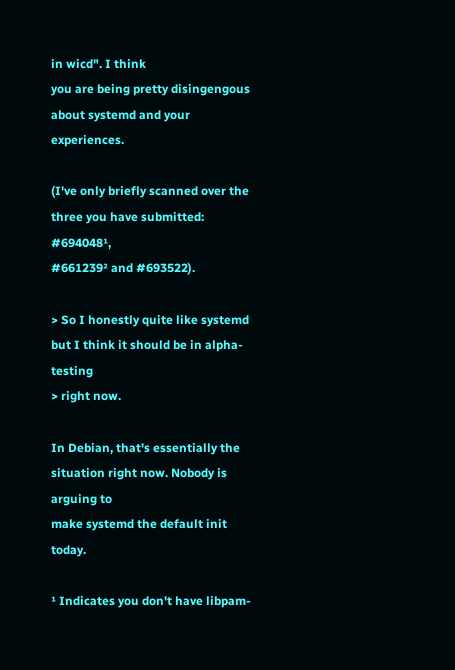in wicd". I think
you are being pretty disingengous about systemd and your experiences.

(I've only briefly scanned over the three you have submitted: #694048¹,
#661239² and #693522).

> So I honestly quite like systemd but I think it should be in alpha-testing
> right now.

In Debian, that's essentially the situation right now. Nobody is arguing to
make systemd the default init today.

¹ Indicates you don't have libpam-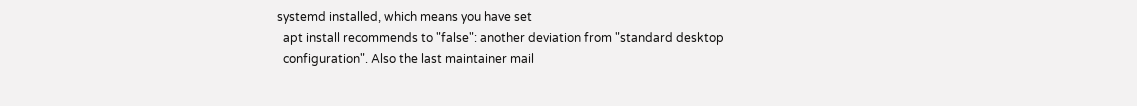systemd installed, which means you have set
  apt install recommends to "false": another deviation from "standard desktop
  configuration". Also the last maintainer mail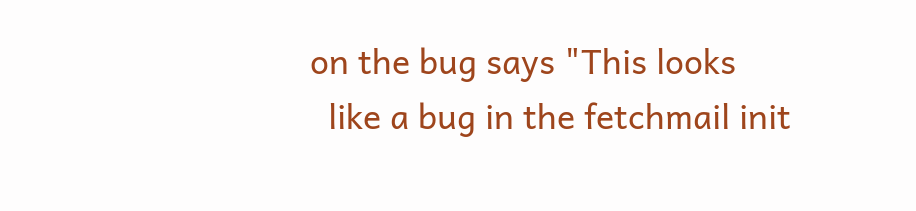on the bug says "This looks
  like a bug in the fetchmail init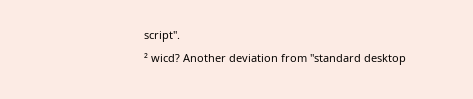script".
² wicd? Another deviation from "standard desktop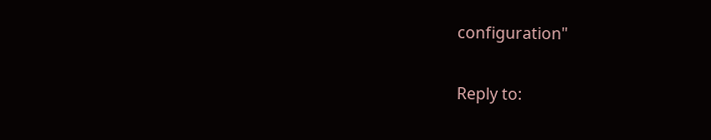configuration"

Reply to: